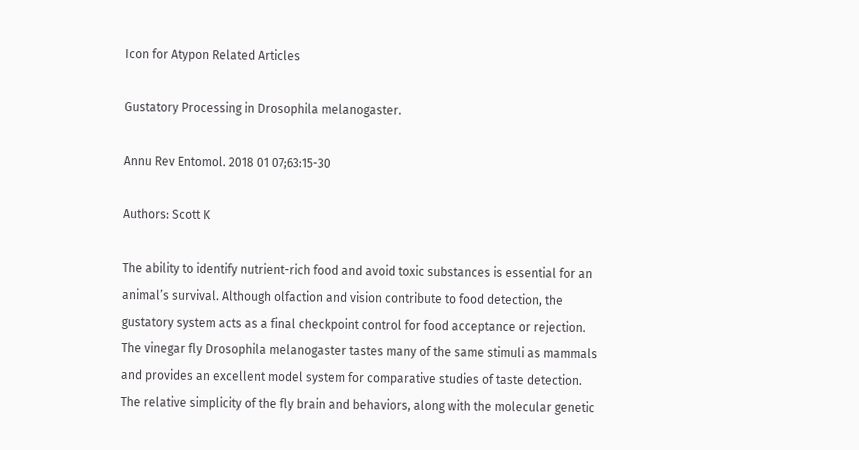Icon for Atypon Related Articles

Gustatory Processing in Drosophila melanogaster.

Annu Rev Entomol. 2018 01 07;63:15-30

Authors: Scott K

The ability to identify nutrient-rich food and avoid toxic substances is essential for an animal’s survival. Although olfaction and vision contribute to food detection, the gustatory system acts as a final checkpoint control for food acceptance or rejection. The vinegar fly Drosophila melanogaster tastes many of the same stimuli as mammals and provides an excellent model system for comparative studies of taste detection. The relative simplicity of the fly brain and behaviors, along with the molecular genetic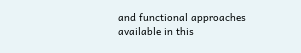and functional approaches available in this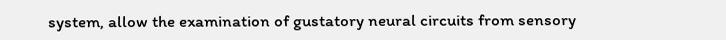system, allow the examination of gustatory neural circuits from sensory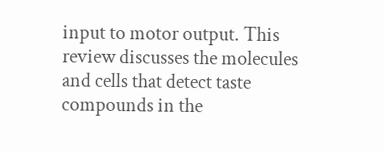input to motor output. This review discusses the molecules and cells that detect taste compounds in the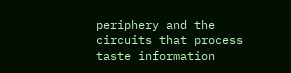periphery and the circuits that process taste information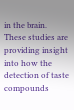in the brain. These studies are providing insight into how the detection of taste compounds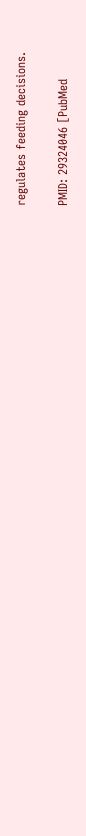regulates feeding decisions.

PMID: 29324046 [PubMed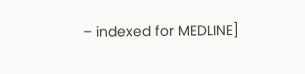– indexed for MEDLINE]